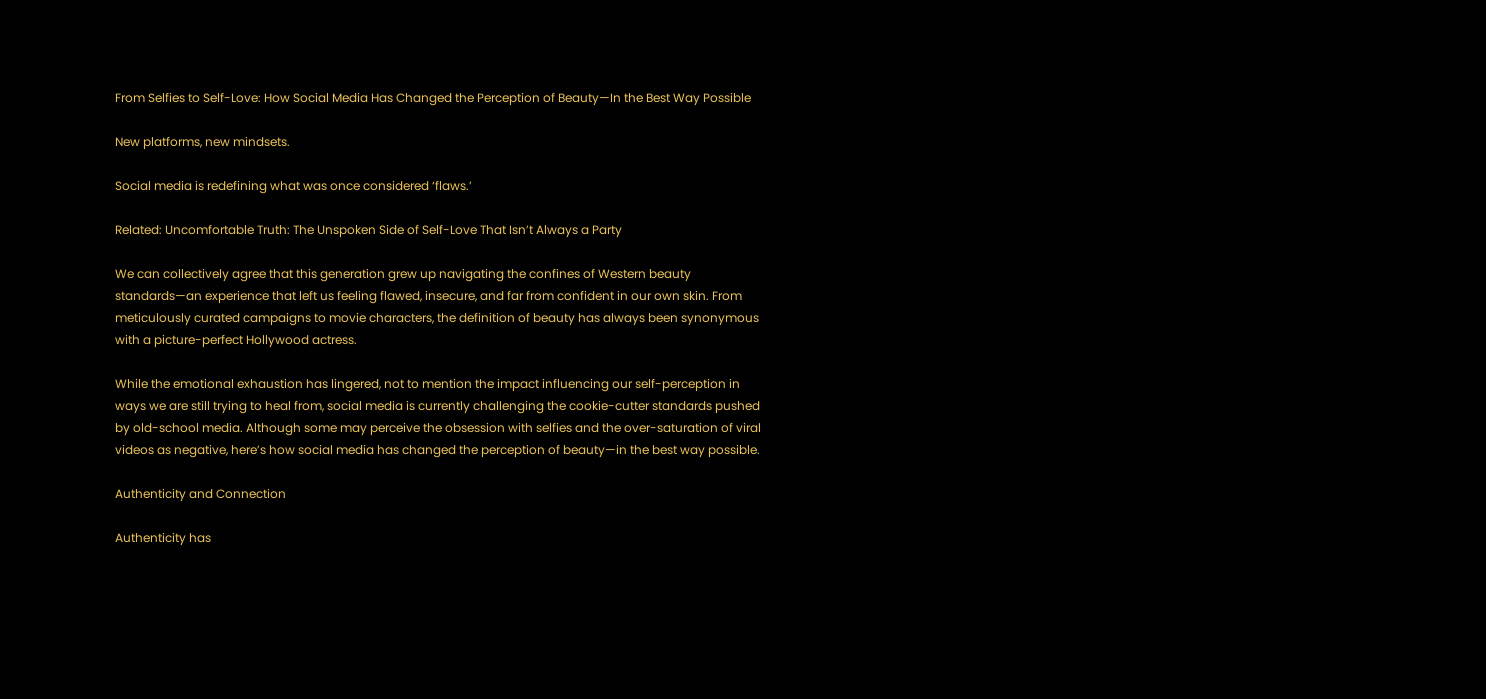From Selfies to Self-Love: How Social Media Has Changed the Perception of Beauty—In the Best Way Possible

New platforms, new mindsets.

Social media is redefining what was once considered ‘flaws.’

Related: Uncomfortable Truth: The Unspoken Side of Self-Love That Isn’t Always a Party

We can collectively agree that this generation grew up navigating the confines of Western beauty standards—an experience that left us feeling flawed, insecure, and far from confident in our own skin. From meticulously curated campaigns to movie characters, the definition of beauty has always been synonymous with a picture-perfect Hollywood actress.

While the emotional exhaustion has lingered, not to mention the impact influencing our self-perception in ways we are still trying to heal from, social media is currently challenging the cookie-cutter standards pushed by old-school media. Although some may perceive the obsession with selfies and the over-saturation of viral videos as negative, here’s how social media has changed the perception of beauty—in the best way possible.

Authenticity and Connection

Authenticity has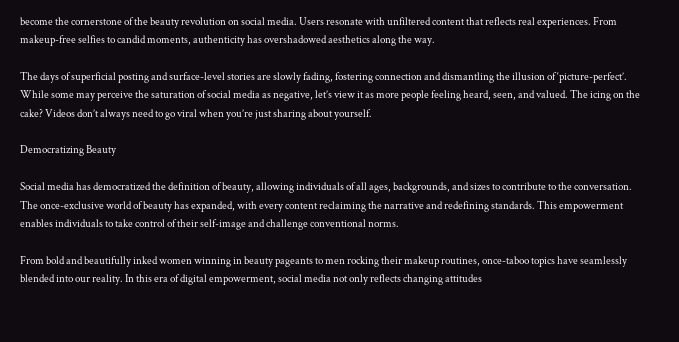become the cornerstone of the beauty revolution on social media. Users resonate with unfiltered content that reflects real experiences. From makeup-free selfies to candid moments, authenticity has overshadowed aesthetics along the way.

The days of superficial posting and surface-level stories are slowly fading, fostering connection and dismantling the illusion of ‘picture-perfect’. While some may perceive the saturation of social media as negative, let’s view it as more people feeling heard, seen, and valued. The icing on the cake? Videos don’t always need to go viral when you’re just sharing about yourself.

Democratizing Beauty

Social media has democratized the definition of beauty, allowing individuals of all ages, backgrounds, and sizes to contribute to the conversation. The once-exclusive world of beauty has expanded, with every content reclaiming the narrative and redefining standards. This empowerment enables individuals to take control of their self-image and challenge conventional norms.

From bold and beautifully inked women winning in beauty pageants to men rocking their makeup routines, once-taboo topics have seamlessly blended into our reality. In this era of digital empowerment, social media not only reflects changing attitudes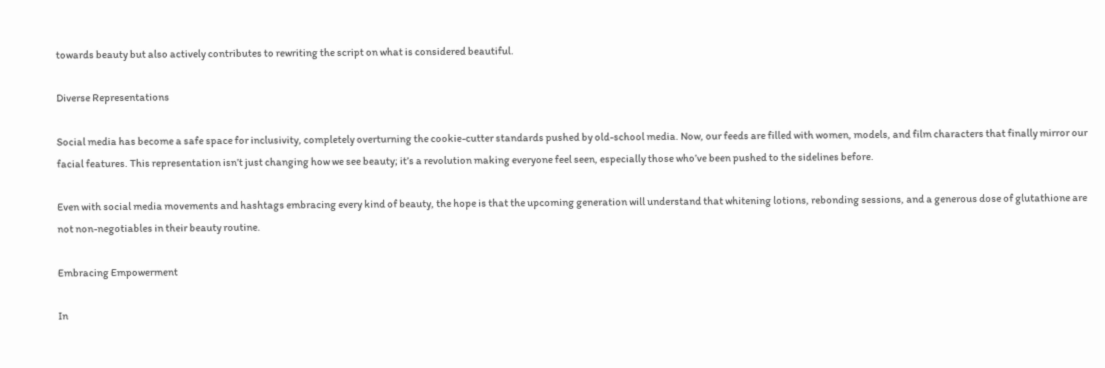towards beauty but also actively contributes to rewriting the script on what is considered beautiful.

Diverse Representations

Social media has become a safe space for inclusivity, completely overturning the cookie-cutter standards pushed by old-school media. Now, our feeds are filled with women, models, and film characters that finally mirror our facial features. This representation isn’t just changing how we see beauty; it’s a revolution making everyone feel seen, especially those who’ve been pushed to the sidelines before.

Even with social media movements and hashtags embracing every kind of beauty, the hope is that the upcoming generation will understand that whitening lotions, rebonding sessions, and a generous dose of glutathione are not non-negotiables in their beauty routine.

Embracing Empowerment

In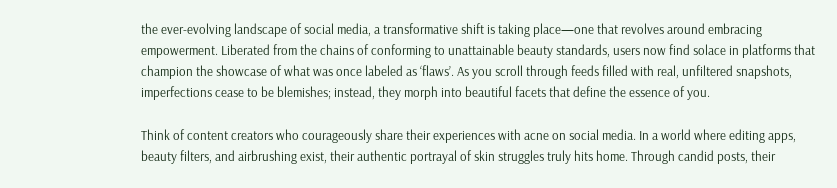the ever-evolving landscape of social media, a transformative shift is taking place—one that revolves around embracing empowerment. Liberated from the chains of conforming to unattainable beauty standards, users now find solace in platforms that champion the showcase of what was once labeled as ‘flaws’. As you scroll through feeds filled with real, unfiltered snapshots, imperfections cease to be blemishes; instead, they morph into beautiful facets that define the essence of you.

Think of content creators who courageously share their experiences with acne on social media. In a world where editing apps, beauty filters, and airbrushing exist, their authentic portrayal of skin struggles truly hits home. Through candid posts, their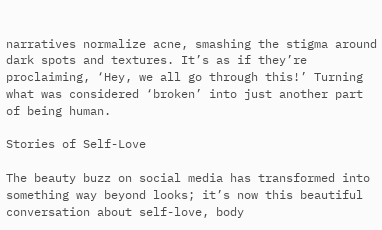narratives normalize acne, smashing the stigma around dark spots and textures. It’s as if they’re proclaiming, ‘Hey, we all go through this!’ Turning what was considered ‘broken’ into just another part of being human.

Stories of Self-Love

The beauty buzz on social media has transformed into something way beyond looks; it’s now this beautiful conversation about self-love, body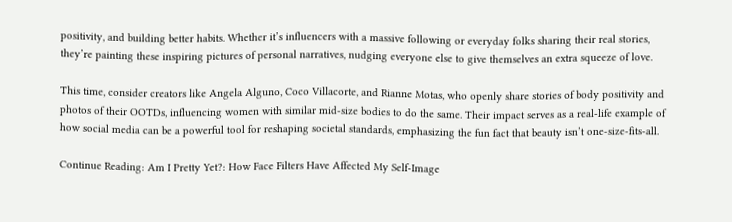positivity, and building better habits. Whether it’s influencers with a massive following or everyday folks sharing their real stories, they’re painting these inspiring pictures of personal narratives, nudging everyone else to give themselves an extra squeeze of love.

This time, consider creators like Angela Alguno, Coco Villacorte, and Rianne Motas, who openly share stories of body positivity and photos of their OOTDs, influencing women with similar mid-size bodies to do the same. Their impact serves as a real-life example of how social media can be a powerful tool for reshaping societal standards, emphasizing the fun fact that beauty isn’t one-size-fits-all.

Continue Reading: Am I Pretty Yet?: How Face Filters Have Affected My Self-Image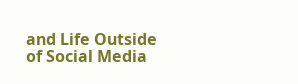and Life Outside of Social Media